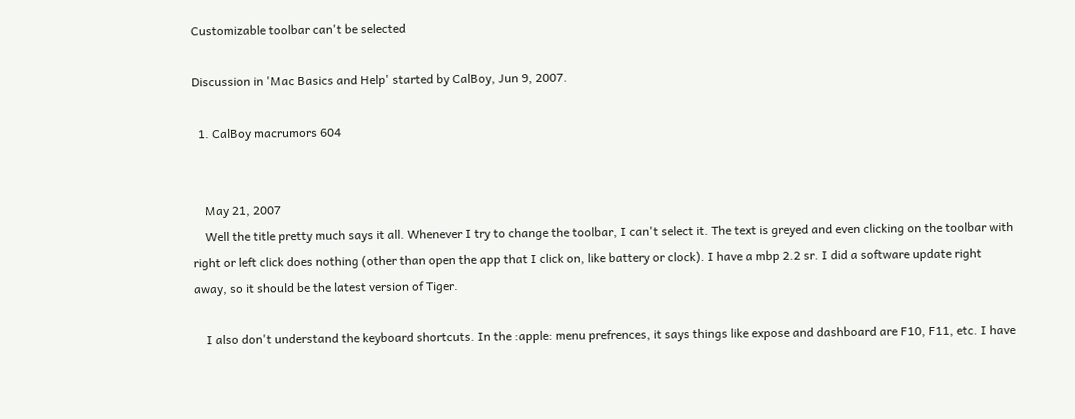Customizable toolbar can't be selected

Discussion in 'Mac Basics and Help' started by CalBoy, Jun 9, 2007.

  1. CalBoy macrumors 604


    May 21, 2007
    Well the title pretty much says it all. Whenever I try to change the toolbar, I can't select it. The text is greyed and even clicking on the toolbar with right or left click does nothing (other than open the app that I click on, like battery or clock). I have a mbp 2.2 sr. I did a software update right away, so it should be the latest version of Tiger.

    I also don't understand the keyboard shortcuts. In the :apple: menu prefrences, it says things like expose and dashboard are F10, F11, etc. I have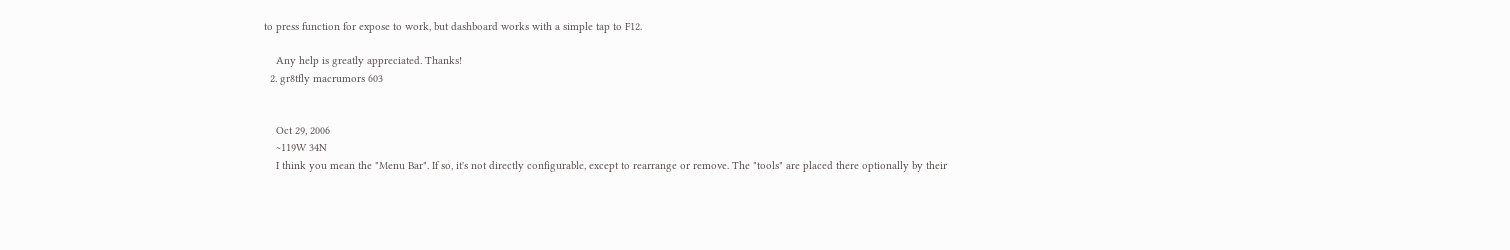to press function for expose to work, but dashboard works with a simple tap to F12.

    Any help is greatly appreciated. Thanks!
  2. gr8tfly macrumors 603


    Oct 29, 2006
    ~119W 34N
    I think you mean the "Menu Bar". If so, it's not directly configurable, except to rearrange or remove. The "tools" are placed there optionally by their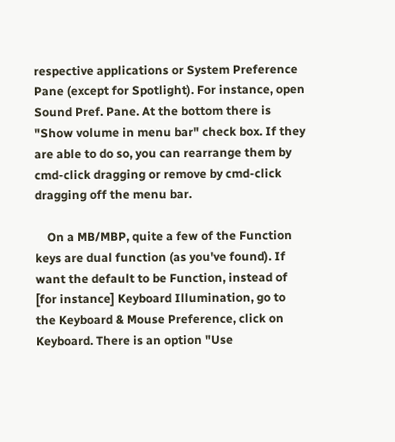respective applications or System Preference Pane (except for Spotlight). For instance, open Sound Pref. Pane. At the bottom there is "Show volume in menu bar" check box. If they are able to do so, you can rearrange them by cmd-click dragging or remove by cmd-click dragging off the menu bar.

    On a MB/MBP, quite a few of the Function keys are dual function (as you've found). If want the default to be Function, instead of [for instance] Keyboard Illumination, go to the Keyboard & Mouse Preference, click on Keyboard. There is an option "Use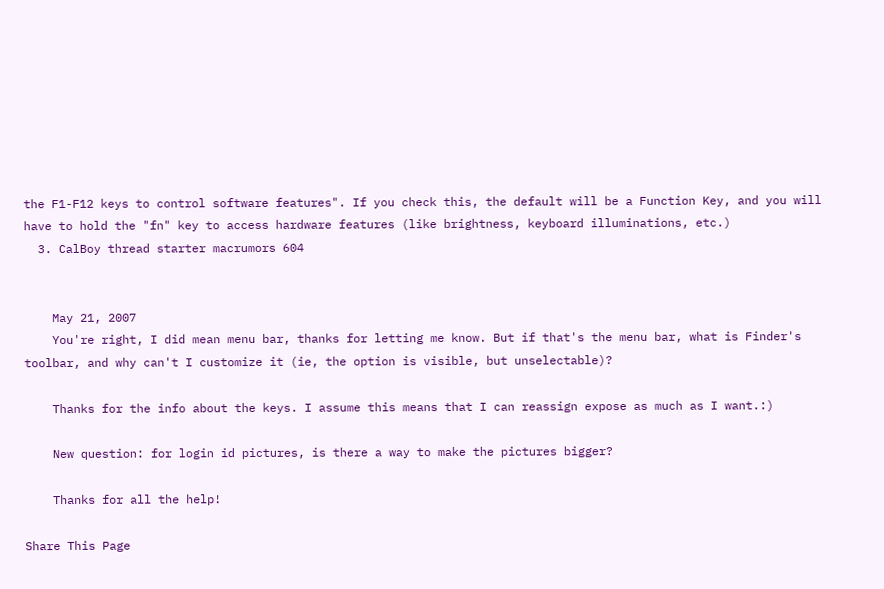the F1-F12 keys to control software features". If you check this, the default will be a Function Key, and you will have to hold the "fn" key to access hardware features (like brightness, keyboard illuminations, etc.)
  3. CalBoy thread starter macrumors 604


    May 21, 2007
    You're right, I did mean menu bar, thanks for letting me know. But if that's the menu bar, what is Finder's toolbar, and why can't I customize it (ie, the option is visible, but unselectable)?

    Thanks for the info about the keys. I assume this means that I can reassign expose as much as I want.:)

    New question: for login id pictures, is there a way to make the pictures bigger?

    Thanks for all the help!

Share This Page